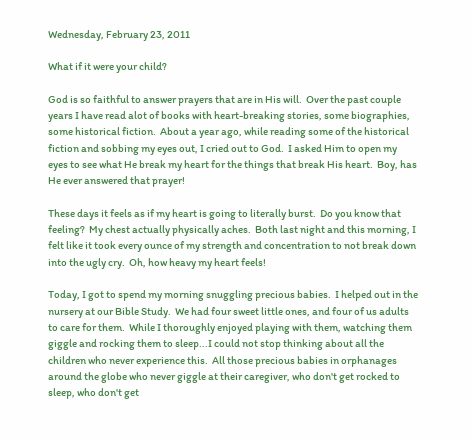Wednesday, February 23, 2011

What if it were your child?

God is so faithful to answer prayers that are in His will.  Over the past couple years I have read alot of books with heart-breaking stories, some biographies, some historical fiction.  About a year ago, while reading some of the historical fiction and sobbing my eyes out, I cried out to God.  I asked Him to open my eyes to see what He break my heart for the things that break His heart.  Boy, has He ever answered that prayer!

These days it feels as if my heart is going to literally burst.  Do you know that feeling?  My chest actually physically aches.  Both last night and this morning, I felt like it took every ounce of my strength and concentration to not break down into the ugly cry.  Oh, how heavy my heart feels!

Today, I got to spend my morning snuggling precious babies.  I helped out in the nursery at our Bible Study.  We had four sweet little ones, and four of us adults to care for them.  While I thoroughly enjoyed playing with them, watching them giggle and rocking them to sleep...I could not stop thinking about all the children who never experience this.  All those precious babies in orphanages around the globe who never giggle at their caregiver, who don't get rocked to sleep, who don't get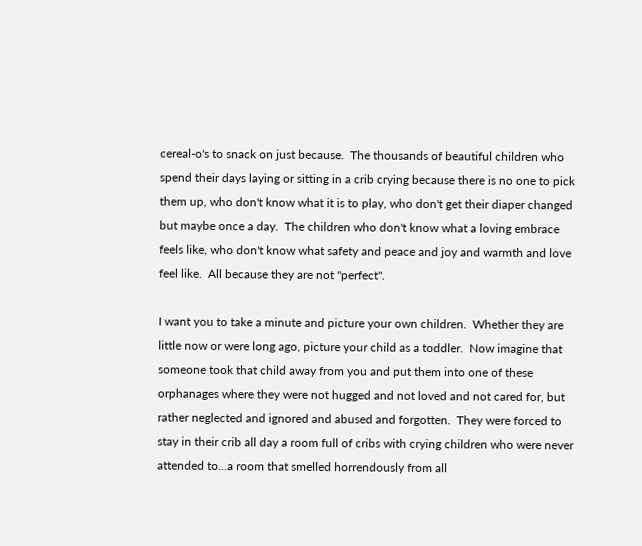cereal-o's to snack on just because.  The thousands of beautiful children who spend their days laying or sitting in a crib crying because there is no one to pick them up, who don't know what it is to play, who don't get their diaper changed but maybe once a day.  The children who don't know what a loving embrace feels like, who don't know what safety and peace and joy and warmth and love feel like.  All because they are not "perfect".

I want you to take a minute and picture your own children.  Whether they are little now or were long ago, picture your child as a toddler.  Now imagine that someone took that child away from you and put them into one of these orphanages where they were not hugged and not loved and not cared for, but rather neglected and ignored and abused and forgotten.  They were forced to stay in their crib all day a room full of cribs with crying children who were never attended to...a room that smelled horrendously from all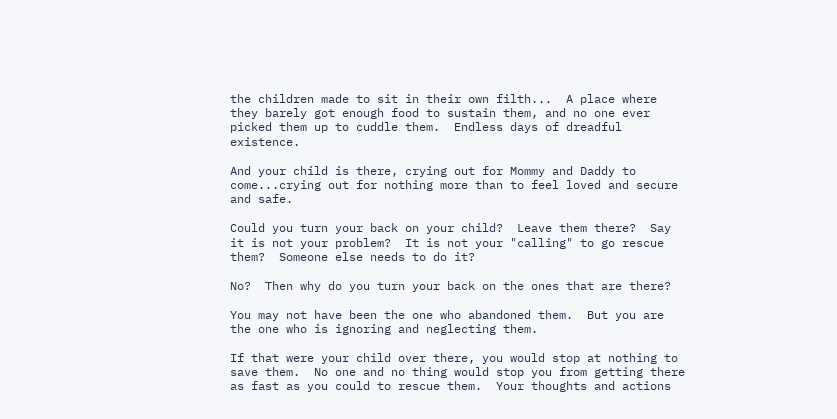the children made to sit in their own filth...  A place where they barely got enough food to sustain them, and no one ever picked them up to cuddle them.  Endless days of dreadful existence.

And your child is there, crying out for Mommy and Daddy to come...crying out for nothing more than to feel loved and secure and safe.

Could you turn your back on your child?  Leave them there?  Say it is not your problem?  It is not your "calling" to go rescue them?  Someone else needs to do it?

No?  Then why do you turn your back on the ones that are there?

You may not have been the one who abandoned them.  But you are the one who is ignoring and neglecting them.

If that were your child over there, you would stop at nothing to save them.  No one and no thing would stop you from getting there as fast as you could to rescue them.  Your thoughts and actions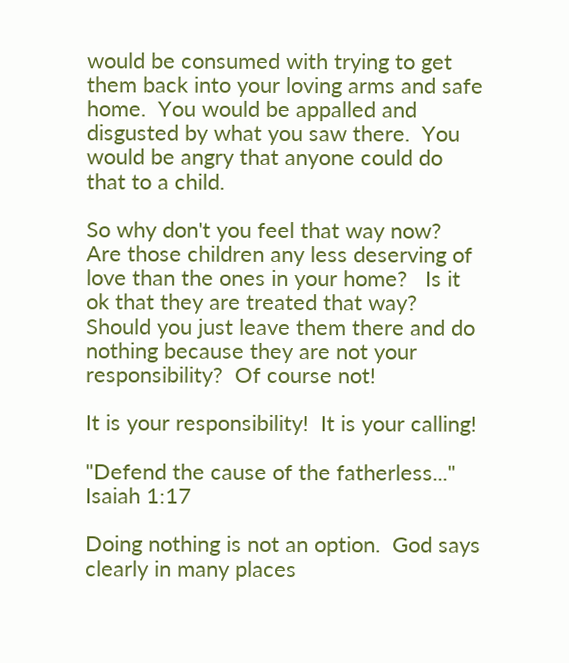would be consumed with trying to get them back into your loving arms and safe home.  You would be appalled and disgusted by what you saw there.  You would be angry that anyone could do that to a child.

So why don't you feel that way now?  Are those children any less deserving of love than the ones in your home?   Is it ok that they are treated that way?  Should you just leave them there and do nothing because they are not your responsibility?  Of course not!

It is your responsibility!  It is your calling!

"Defend the cause of the fatherless..."  Isaiah 1:17

Doing nothing is not an option.  God says clearly in many places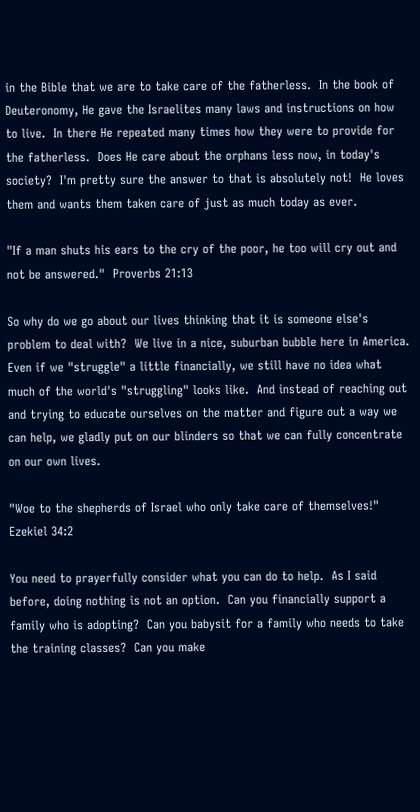in the Bible that we are to take care of the fatherless.  In the book of Deuteronomy, He gave the Israelites many laws and instructions on how to live.  In there He repeated many times how they were to provide for the fatherless.  Does He care about the orphans less now, in today's society?  I'm pretty sure the answer to that is absolutely not!  He loves them and wants them taken care of just as much today as ever.

"If a man shuts his ears to the cry of the poor, he too will cry out and not be answered."  Proverbs 21:13

So why do we go about our lives thinking that it is someone else's problem to deal with?  We live in a nice, suburban bubble here in America.  Even if we "struggle" a little financially, we still have no idea what much of the world's "struggling" looks like.  And instead of reaching out and trying to educate ourselves on the matter and figure out a way we can help, we gladly put on our blinders so that we can fully concentrate on our own lives.

"Woe to the shepherds of Israel who only take care of themselves!"  Ezekiel 34:2

You need to prayerfully consider what you can do to help.  As I said before, doing nothing is not an option.  Can you financially support a family who is adopting?  Can you babysit for a family who needs to take the training classes?  Can you make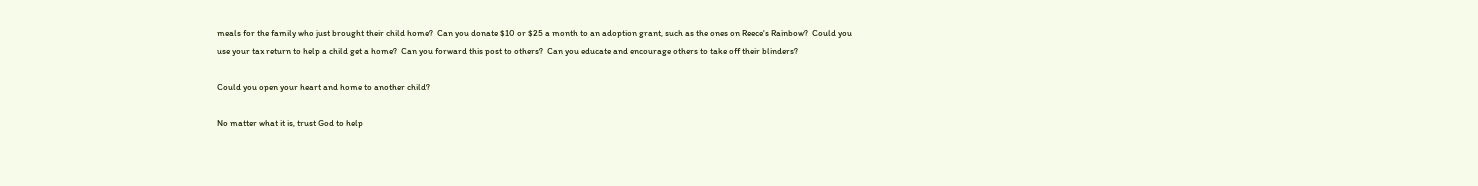meals for the family who just brought their child home?  Can you donate $10 or $25 a month to an adoption grant, such as the ones on Reece's Rainbow?  Could you use your tax return to help a child get a home?  Can you forward this post to others?  Can you educate and encourage others to take off their blinders?

Could you open your heart and home to another child?

No matter what it is, trust God to help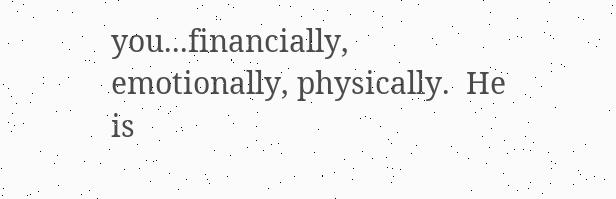you...financially, emotionally, physically.  He is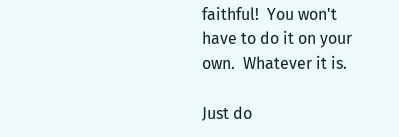faithful!  You won't have to do it on your own.  Whatever it is.

Just do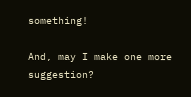something!

And, may I make one more suggestion?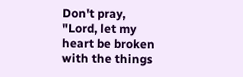Don't pray, "Lord, let my heart be broken with the things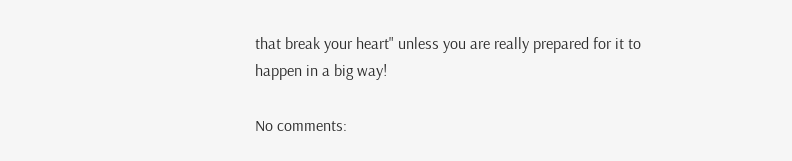that break your heart" unless you are really prepared for it to happen in a big way!

No comments: